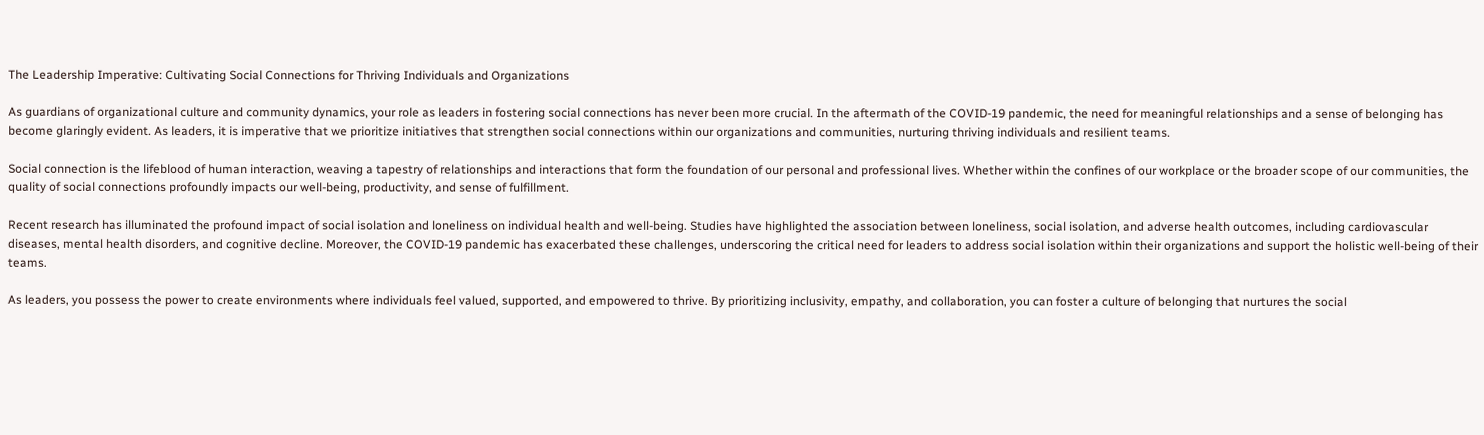The Leadership Imperative: Cultivating Social Connections for Thriving Individuals and Organizations

As guardians of organizational culture and community dynamics, your role as leaders in fostering social connections has never been more crucial. In the aftermath of the COVID-19 pandemic, the need for meaningful relationships and a sense of belonging has become glaringly evident. As leaders, it is imperative that we prioritize initiatives that strengthen social connections within our organizations and communities, nurturing thriving individuals and resilient teams.

Social connection is the lifeblood of human interaction, weaving a tapestry of relationships and interactions that form the foundation of our personal and professional lives. Whether within the confines of our workplace or the broader scope of our communities, the quality of social connections profoundly impacts our well-being, productivity, and sense of fulfillment.

Recent research has illuminated the profound impact of social isolation and loneliness on individual health and well-being. Studies have highlighted the association between loneliness, social isolation, and adverse health outcomes, including cardiovascular diseases, mental health disorders, and cognitive decline. Moreover, the COVID-19 pandemic has exacerbated these challenges, underscoring the critical need for leaders to address social isolation within their organizations and support the holistic well-being of their teams.

As leaders, you possess the power to create environments where individuals feel valued, supported, and empowered to thrive. By prioritizing inclusivity, empathy, and collaboration, you can foster a culture of belonging that nurtures the social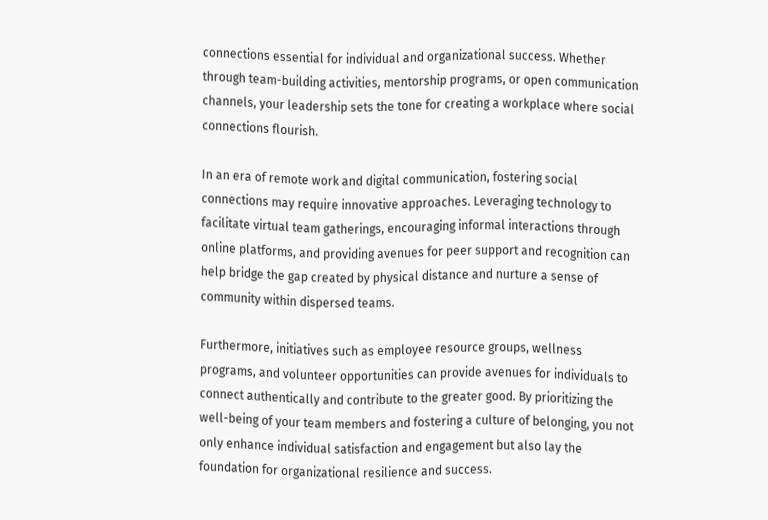connections essential for individual and organizational success. Whether through team-building activities, mentorship programs, or open communication channels, your leadership sets the tone for creating a workplace where social connections flourish.

In an era of remote work and digital communication, fostering social connections may require innovative approaches. Leveraging technology to facilitate virtual team gatherings, encouraging informal interactions through online platforms, and providing avenues for peer support and recognition can help bridge the gap created by physical distance and nurture a sense of community within dispersed teams.

Furthermore, initiatives such as employee resource groups, wellness programs, and volunteer opportunities can provide avenues for individuals to connect authentically and contribute to the greater good. By prioritizing the well-being of your team members and fostering a culture of belonging, you not only enhance individual satisfaction and engagement but also lay the foundation for organizational resilience and success.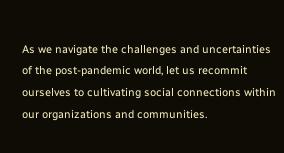As we navigate the challenges and uncertainties of the post-pandemic world, let us recommit ourselves to cultivating social connections within our organizations and communities.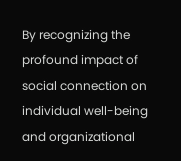By recognizing the profound impact of social connection on individual well-being and organizational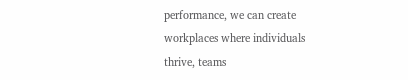performance, we can create workplaces where individuals thrive, teams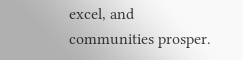excel, and communities prosper.